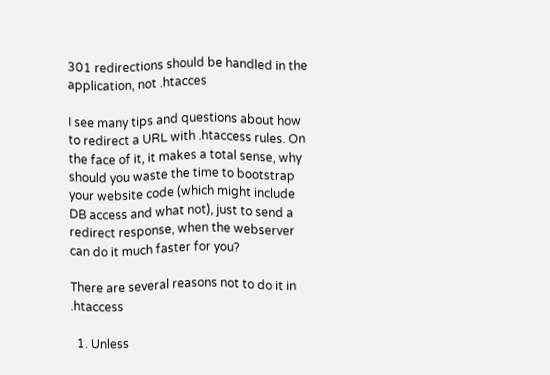301 redirections should be handled in the application, not .htacces

I see many tips and questions about how to redirect a URL with .htaccess rules. On the face of it, it makes a total sense, why should you waste the time to bootstrap  your website code (which might include DB access and what not), just to send a redirect response, when the webserver can do it much faster for you?

There are several reasons not to do it in .htaccess

  1. Unless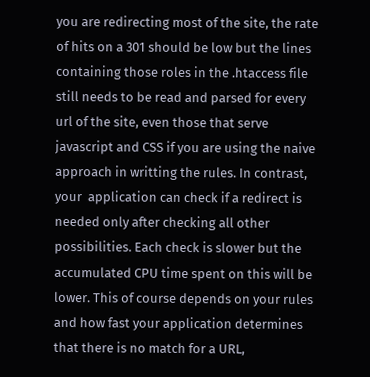you are redirecting most of the site, the rate of hits on a 301 should be low but the lines containing those roles in the .htaccess file still needs to be read and parsed for every url of the site, even those that serve javascript and CSS if you are using the naive approach in writting the rules. In contrast, your  application can check if a redirect is needed only after checking all other possibilities. Each check is slower but the accumulated CPU time spent on this will be lower. This of course depends on your rules and how fast your application determines that there is no match for a URL,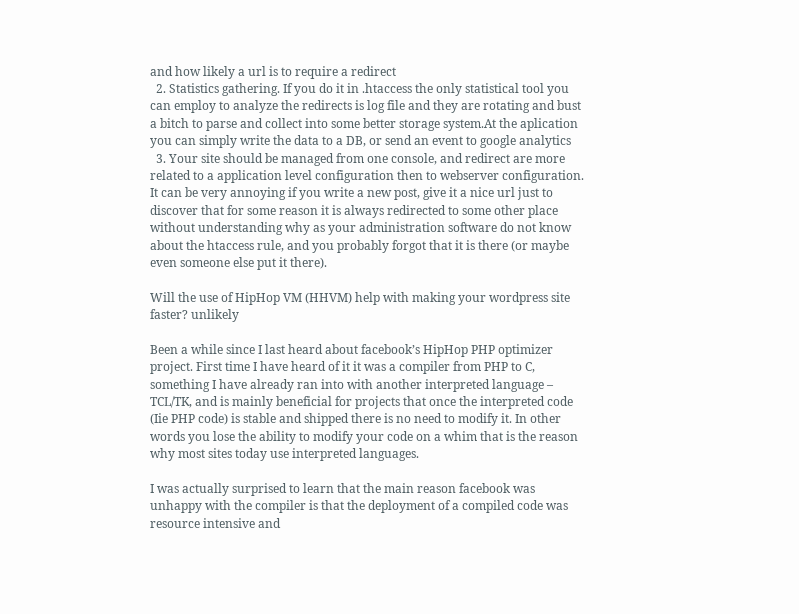and how likely a url is to require a redirect
  2. Statistics gathering. If you do it in .htaccess the only statistical tool you can employ to analyze the redirects is log file and they are rotating and bust a bitch to parse and collect into some better storage system.At the aplication you can simply write the data to a DB, or send an event to google analytics
  3. Your site should be managed from one console, and redirect are more related to a application level configuration then to webserver configuration. It can be very annoying if you write a new post, give it a nice url just to discover that for some reason it is always redirected to some other place without understanding why as your administration software do not know about the htaccess rule, and you probably forgot that it is there (or maybe even someone else put it there).

Will the use of HipHop VM (HHVM) help with making your wordpress site faster? unlikely

Been a while since I last heard about facebook’s HipHop PHP optimizer project. First time I have heard of it it was a compiler from PHP to C, something I have already ran into with another interpreted language – TCL/TK, and is mainly beneficial for projects that once the interpreted code (Iie PHP code) is stable and shipped there is no need to modify it. In other words you lose the ability to modify your code on a whim that is the reason why most sites today use interpreted languages.

I was actually surprised to learn that the main reason facebook was unhappy with the compiler is that the deployment of a compiled code was resource intensive and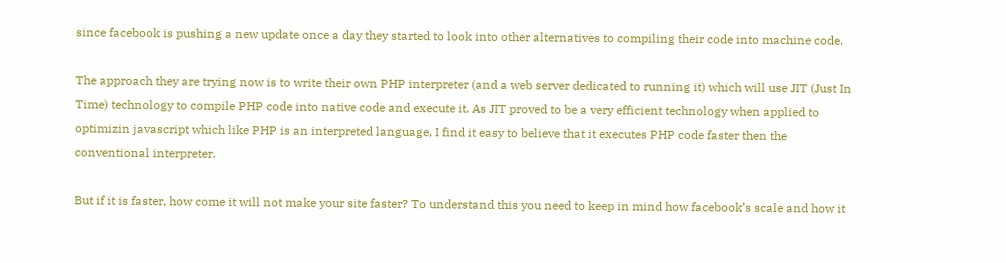since facebook is pushing a new update once a day they started to look into other alternatives to compiling their code into machine code.

The approach they are trying now is to write their own PHP interpreter (and a web server dedicated to running it) which will use JIT (Just In Time) technology to compile PHP code into native code and execute it. As JIT proved to be a very efficient technology when applied to optimizin javascript which like PHP is an interpreted language, I find it easy to believe that it executes PHP code faster then the conventional interpreter.

But if it is faster, how come it will not make your site faster? To understand this you need to keep in mind how facebook’s scale and how it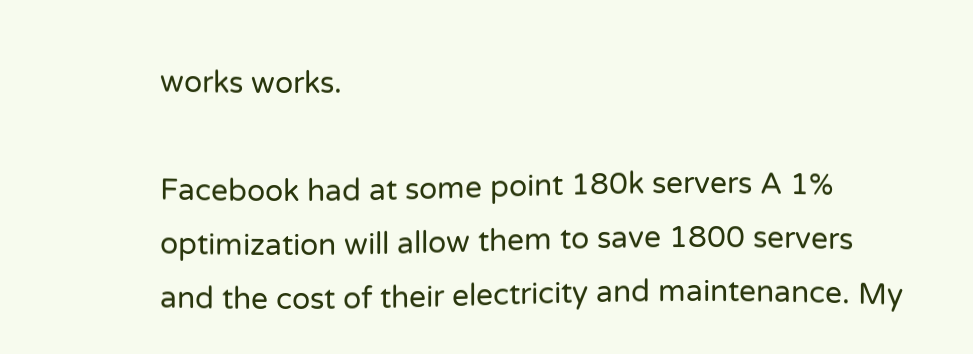works works.

Facebook had at some point 180k servers A 1% optimization will allow them to save 1800 servers and the cost of their electricity and maintenance. My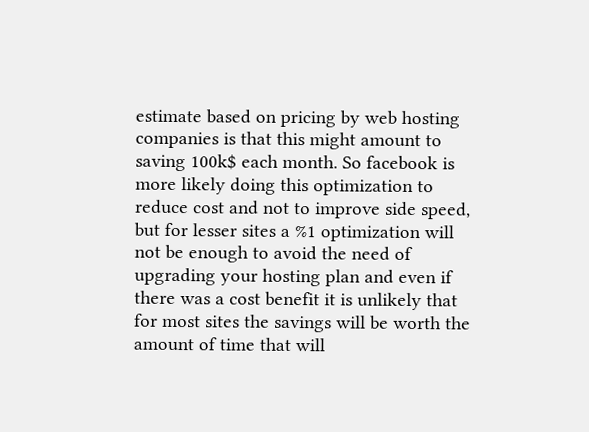estimate based on pricing by web hosting companies is that this might amount to saving 100k$ each month. So facebook is more likely doing this optimization to reduce cost and not to improve side speed, but for lesser sites a %1 optimization will not be enough to avoid the need of upgrading your hosting plan and even if there was a cost benefit it is unlikely that for most sites the savings will be worth the amount of time that will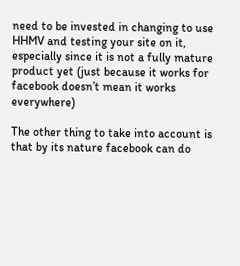need to be invested in changing to use HHMV and testing your site on it, especially since it is not a fully mature product yet (just because it works for facebook doesn’t mean it works everywhere)

The other thing to take into account is that by its nature facebook can do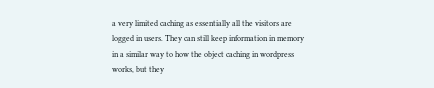a very limited caching as essentially all the visitors are logged in users. They can still keep information in memory in a similar way to how the object caching in wordpress works, but they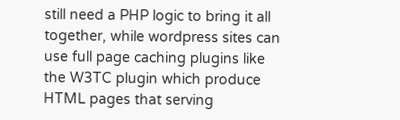still need a PHP logic to bring it all together, while wordpress sites can use full page caching plugins like the W3TC plugin which produce HTML pages that serving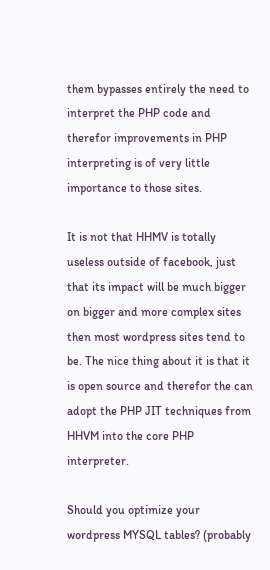them bypasses entirely the need to interpret the PHP code and therefor improvements in PHP interpreting is of very little importance to those sites.

It is not that HHMV is totally useless outside of facebook, just that its impact will be much bigger on bigger and more complex sites then most wordpress sites tend to be. The nice thing about it is that it is open source and therefor the can adopt the PHP JIT techniques from HHVM into the core PHP interpreter.

Should you optimize your wordpress MYSQL tables? (probably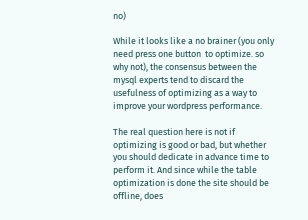no)

While it looks like a no brainer (you only need press one button  to optimize. so why not), the consensus between the mysql experts tend to discard the usefulness of optimizing as a way to improve your wordpress performance.

The real question here is not if optimizing is good or bad, but whether you should dedicate in advance time to perform it. And since while the table optimization is done the site should be offline, does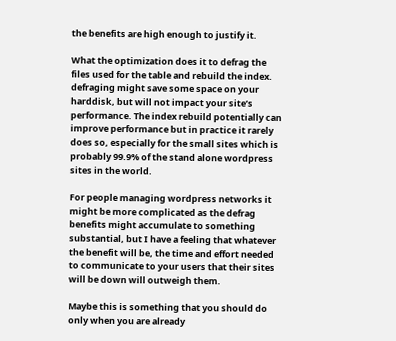the benefits are high enough to justify it.

What the optimization does it to defrag the files used for the table and rebuild the index. defraging might save some space on your harddisk, but will not impact your site’s performance. The index rebuild potentially can improve performance but in practice it rarely does so, especially for the small sites which is probably 99.9% of the stand alone wordpress sites in the world.

For people managing wordpress networks it might be more complicated as the defrag benefits might accumulate to something substantial, but I have a feeling that whatever the benefit will be, the time and effort needed to communicate to your users that their sites will be down will outweigh them.

Maybe this is something that you should do only when you are already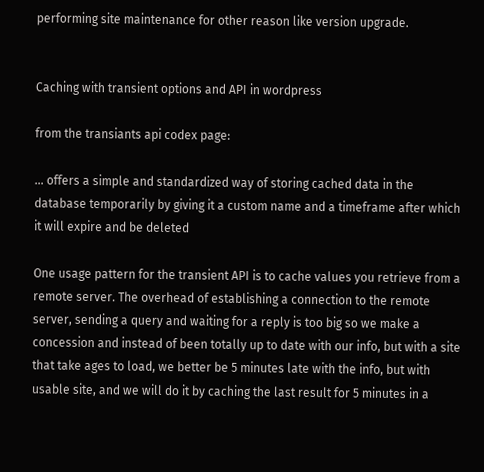performing site maintenance for other reason like version upgrade.


Caching with transient options and API in wordpress

from the transiants api codex page:

… offers a simple and standardized way of storing cached data in the database temporarily by giving it a custom name and a timeframe after which it will expire and be deleted

One usage pattern for the transient API is to cache values you retrieve from a remote server. The overhead of establishing a connection to the remote server, sending a query and waiting for a reply is too big so we make a concession and instead of been totally up to date with our info, but with a site that take ages to load, we better be 5 minutes late with the info, but with usable site, and we will do it by caching the last result for 5 minutes in a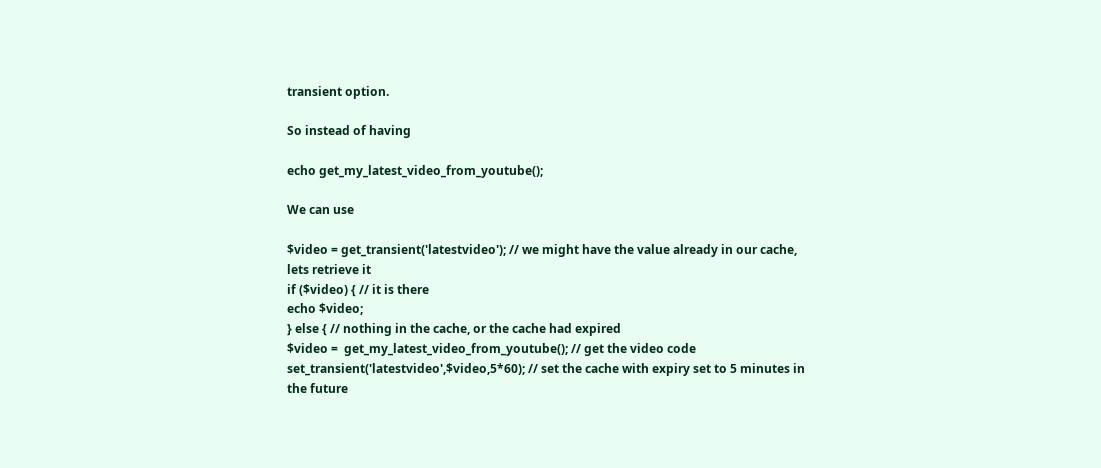transient option.

So instead of having

echo get_my_latest_video_from_youtube();

We can use

$video = get_transient('latestvideo'); // we might have the value already in our cache, lets retrieve it
if ($video) { // it is there
echo $video;
} else { // nothing in the cache, or the cache had expired
$video =  get_my_latest_video_from_youtube(); // get the video code
set_transient('latestvideo',$video,5*60); // set the cache with expiry set to 5 minutes in the future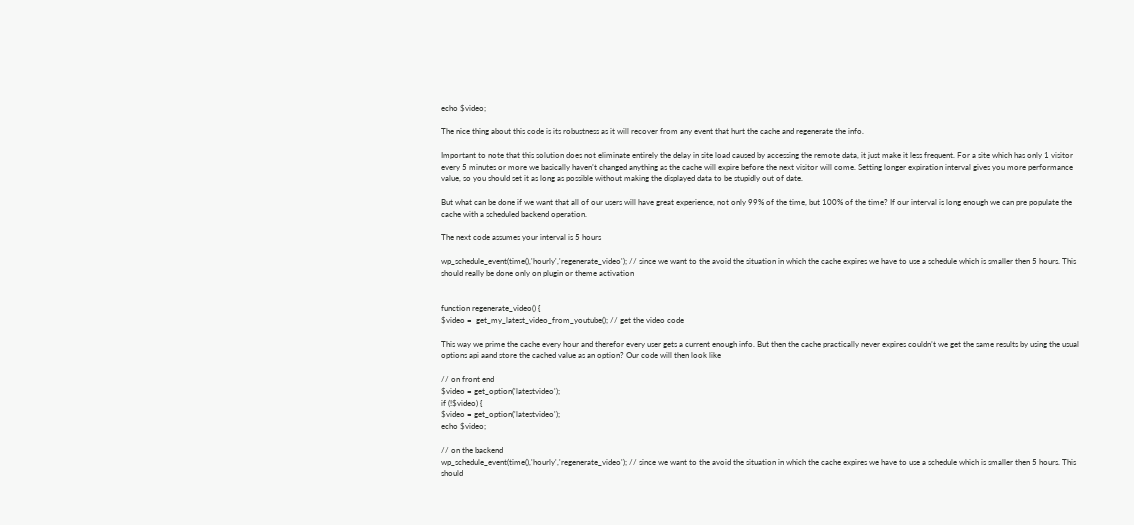echo $video;

The nice thing about this code is its robustness as it will recover from any event that hurt the cache and regenerate the info.

Important to note that this solution does not eliminate entirely the delay in site load caused by accessing the remote data, it just make it less frequent. For a site which has only 1 visitor every 5 minutes or more we basically haven’t changed anything as the cache will expire before the next visitor will come. Setting longer expiration interval gives you more performance value, so you should set it as long as possible without making the displayed data to be stupidly out of date.

But what can be done if we want that all of our users will have great experience, not only 99% of the time, but 100% of the time? If our interval is long enough we can pre populate the cache with a scheduled backend operation.

The next code assumes your interval is 5 hours

wp_schedule_event(time(),'hourly','regenerate_video'); // since we want to the avoid the situation in which the cache expires we have to use a schedule which is smaller then 5 hours. This should really be done only on plugin or theme activation


function regenerate_video() {
$video =  get_my_latest_video_from_youtube(); // get the video code

This way we prime the cache every hour and therefor every user gets a current enough info. But then the cache practically never expires couldn’t we get the same results by using the usual options api aand store the cached value as an option? Our code will then look like

// on front end
$video = get_option('latestvideo');
if (!$video) {
$video = get_option('latestvideo');
echo $video;

// on the backend
wp_schedule_event(time(),'hourly','regenerate_video'); // since we want to the avoid the situation in which the cache expires we have to use a schedule which is smaller then 5 hours. This should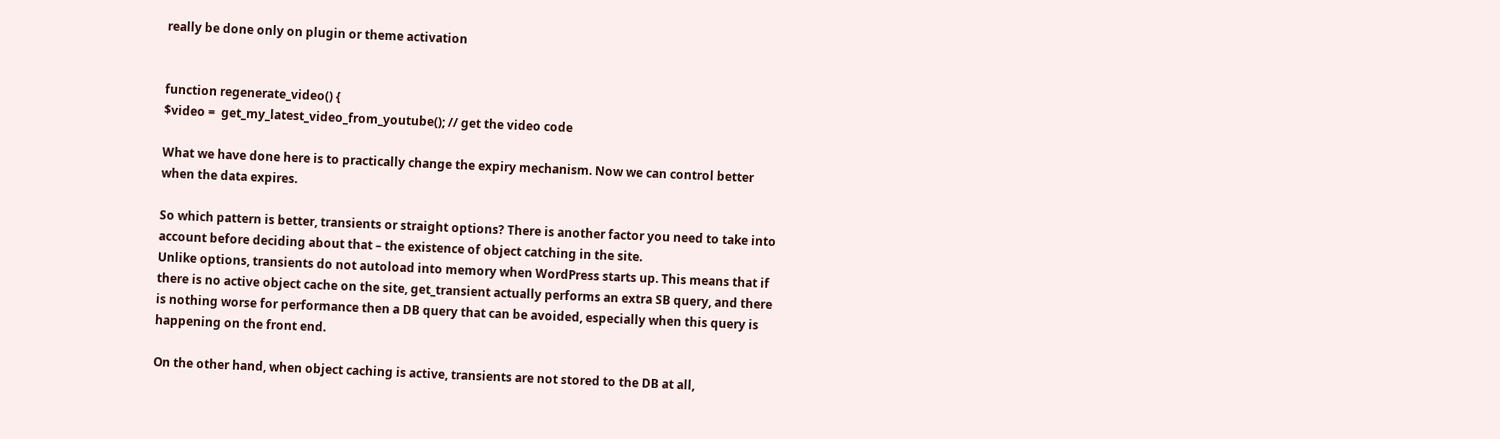really be done only on plugin or theme activation


function regenerate_video() {
$video =  get_my_latest_video_from_youtube(); // get the video code

What we have done here is to practically change the expiry mechanism. Now we can control better when the data expires.

So which pattern is better, transients or straight options? There is another factor you need to take into account before deciding about that – the existence of object catching in the site.
Unlike options, transients do not autoload into memory when WordPress starts up. This means that if there is no active object cache on the site, get_transient actually performs an extra SB query, and there is nothing worse for performance then a DB query that can be avoided, especially when this query is happening on the front end.

On the other hand, when object caching is active, transients are not stored to the DB at all,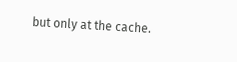but only at the cache.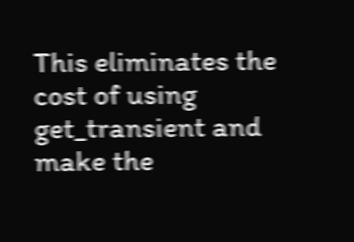This eliminates the cost of using get_transient and make the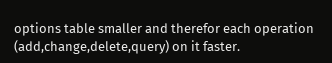options table smaller and therefor each operation (add,change,delete,query) on it faster.